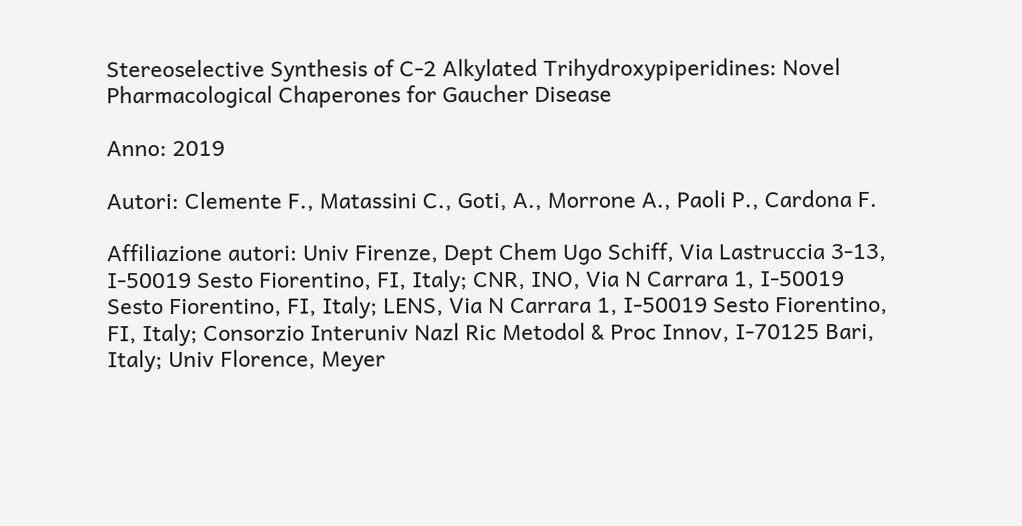Stereoselective Synthesis of C-2 Alkylated Trihydroxypiperidines: Novel Pharmacological Chaperones for Gaucher Disease

Anno: 2019

Autori: Clemente F., Matassini C., Goti, A., Morrone A., Paoli P., Cardona F.

Affiliazione autori: Univ Firenze, Dept Chem Ugo Schiff, Via Lastruccia 3-13, I-50019 Sesto Fiorentino, FI, Italy; CNR, INO, Via N Carrara 1, I-50019 Sesto Fiorentino, FI, Italy; LENS, Via N Carrara 1, I-50019 Sesto Fiorentino, FI, Italy; Consorzio Interuniv Nazl Ric Metodol & Proc Innov, I-70125 Bari, Italy; Univ Florence, Meyer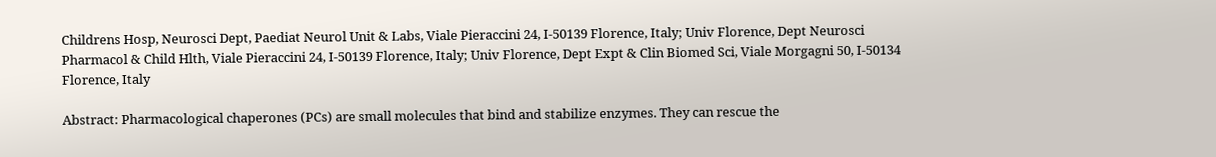Childrens Hosp, Neurosci Dept, Paediat Neurol Unit & Labs, Viale Pieraccini 24, I-50139 Florence, Italy; Univ Florence, Dept Neurosci Pharmacol & Child Hlth, Viale Pieraccini 24, I-50139 Florence, Italy; Univ Florence, Dept Expt & Clin Biomed Sci, Viale Morgagni 50, I-50134 Florence, Italy

Abstract: Pharmacological chaperones (PCs) are small molecules that bind and stabilize enzymes. They can rescue the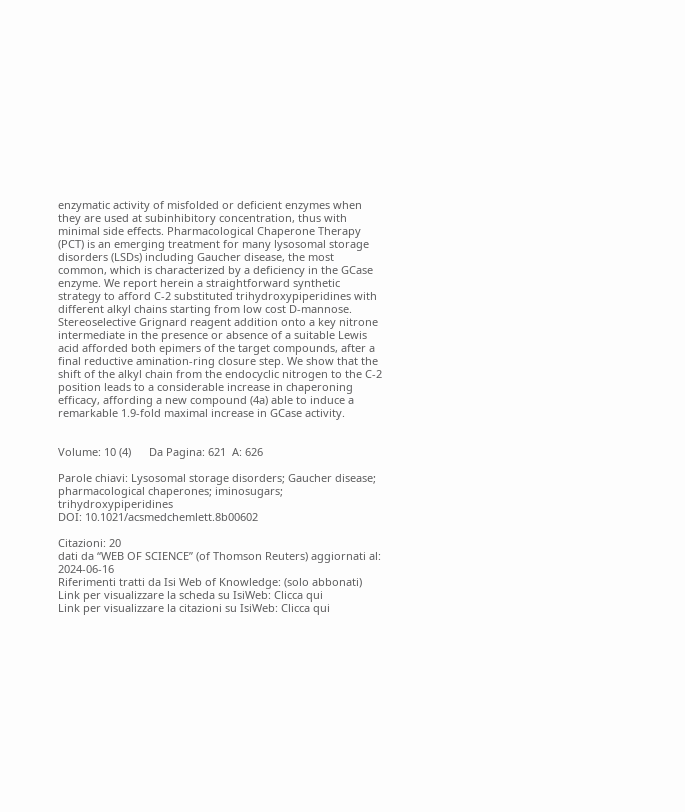enzymatic activity of misfolded or deficient enzymes when they are used at subinhibitory concentration, thus with minimal side effects. Pharmacological Chaperone Therapy (PCT) is an emerging treatment for many lysosomal storage disorders (LSDs) including Gaucher disease, the most common, which is characterized by a deficiency in the GCase enzyme. We report herein a straightforward synthetic strategy to afford C-2 substituted trihydroxypiperidines with different alkyl chains starting from low cost D-mannose. Stereoselective Grignard reagent addition onto a key nitrone intermediate in the presence or absence of a suitable Lewis acid afforded both epimers of the target compounds, after a final reductive amination-ring closure step. We show that the shift of the alkyl chain from the endocyclic nitrogen to the C-2 position leads to a considerable increase in chaperoning efficacy, affording a new compound (4a) able to induce a remarkable 1.9-fold maximal increase in GCase activity.


Volume: 10 (4)      Da Pagina: 621  A: 626

Parole chiavi: Lysosomal storage disorders; Gaucher disease; pharmacological chaperones; iminosugars; trihydroxypiperidines
DOI: 10.1021/acsmedchemlett.8b00602

Citazioni: 20
dati da “WEB OF SCIENCE” (of Thomson Reuters) aggiornati al: 2024-06-16
Riferimenti tratti da Isi Web of Knowledge: (solo abbonati)
Link per visualizzare la scheda su IsiWeb: Clicca qui
Link per visualizzare la citazioni su IsiWeb: Clicca qui